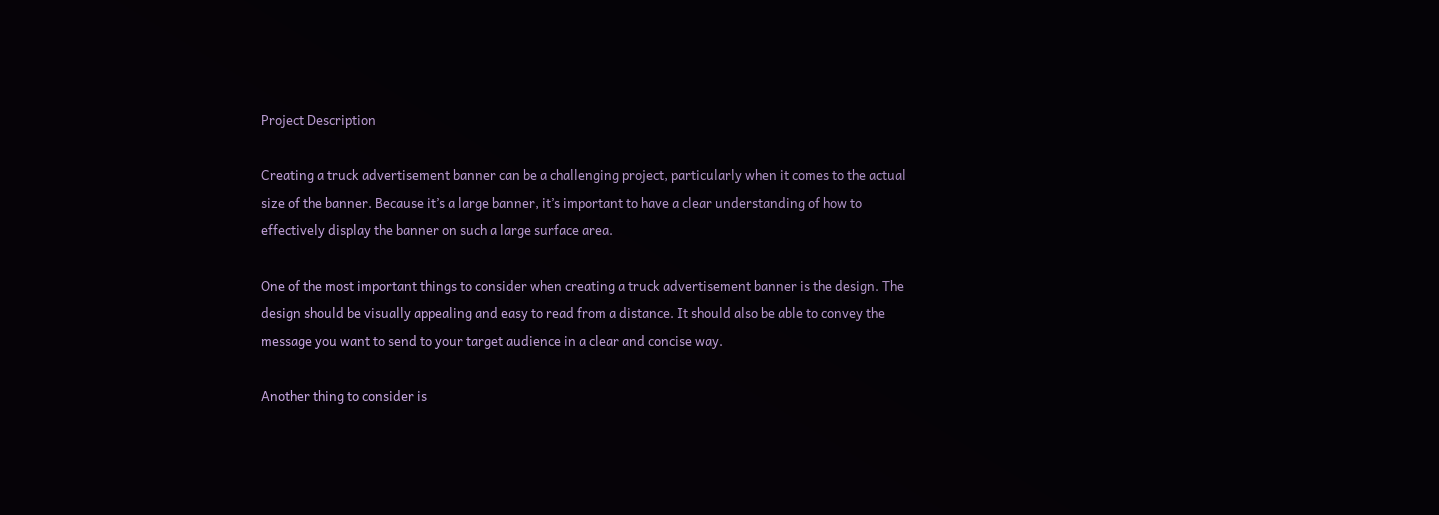Project Description

Creating a truck advertisement banner can be a challenging project, particularly when it comes to the actual size of the banner. Because it’s a large banner, it’s important to have a clear understanding of how to effectively display the banner on such a large surface area.

One of the most important things to consider when creating a truck advertisement banner is the design. The design should be visually appealing and easy to read from a distance. It should also be able to convey the message you want to send to your target audience in a clear and concise way.

Another thing to consider is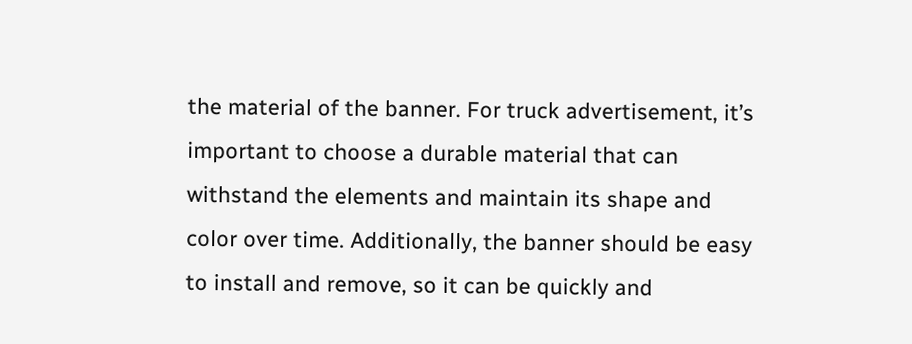the material of the banner. For truck advertisement, it’s important to choose a durable material that can withstand the elements and maintain its shape and color over time. Additionally, the banner should be easy to install and remove, so it can be quickly and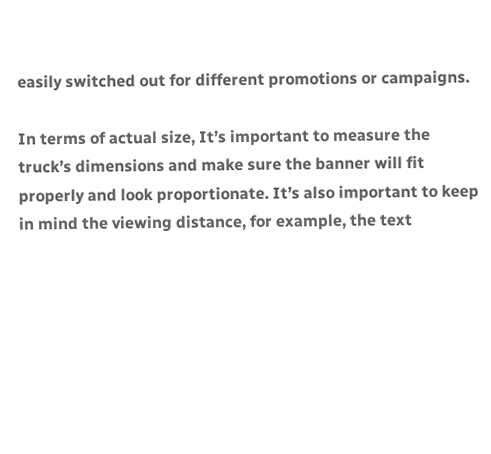easily switched out for different promotions or campaigns.

In terms of actual size, It’s important to measure the truck’s dimensions and make sure the banner will fit properly and look proportionate. It’s also important to keep in mind the viewing distance, for example, the text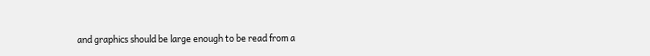and graphics should be large enough to be read from a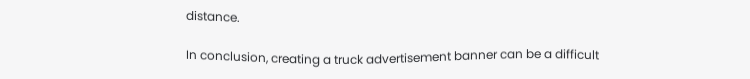distance.

In conclusion, creating a truck advertisement banner can be a difficult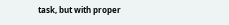task, but with proper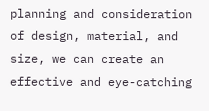planning and consideration of design, material, and size, we can create an effective and eye-catching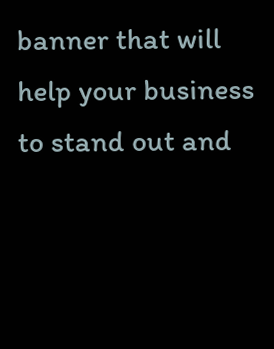banner that will help your business to stand out and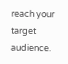reach your target audience.